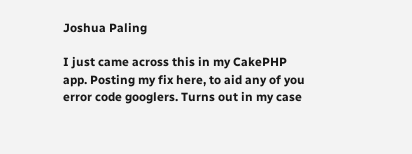Joshua Paling

I just came across this in my CakePHP app. Posting my fix here, to aid any of you error code googlers. Turns out in my case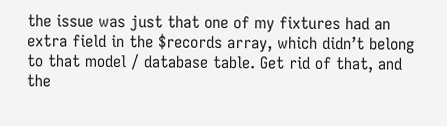the issue was just that one of my fixtures had an extra field in the $records array, which didn’t belong to that model / database table. Get rid of that, and the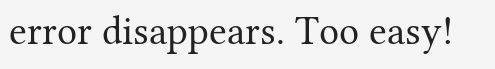error disappears. Too easy!